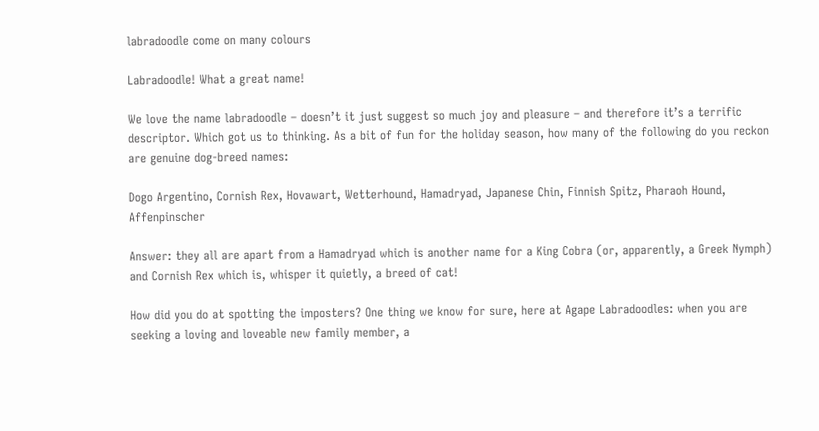labradoodle come on many colours

Labradoodle! What a great name!

We love the name labradoodle – doesn’t it just suggest so much joy and pleasure – and therefore it’s a terrific descriptor. Which got us to thinking. As a bit of fun for the holiday season, how many of the following do you reckon are genuine dog-breed names:

Dogo Argentino, Cornish Rex, Hovawart, Wetterhound, Hamadryad, Japanese Chin, Finnish Spitz, Pharaoh Hound, Affenpinscher

Answer: they all are apart from a Hamadryad which is another name for a King Cobra (or, apparently, a Greek Nymph) and Cornish Rex which is, whisper it quietly, a breed of cat!

How did you do at spotting the imposters? One thing we know for sure, here at Agape Labradoodles: when you are seeking a loving and loveable new family member, a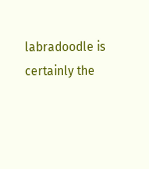labradoodle is certainly the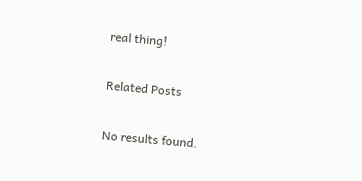real thing!

Related Posts

No results found.